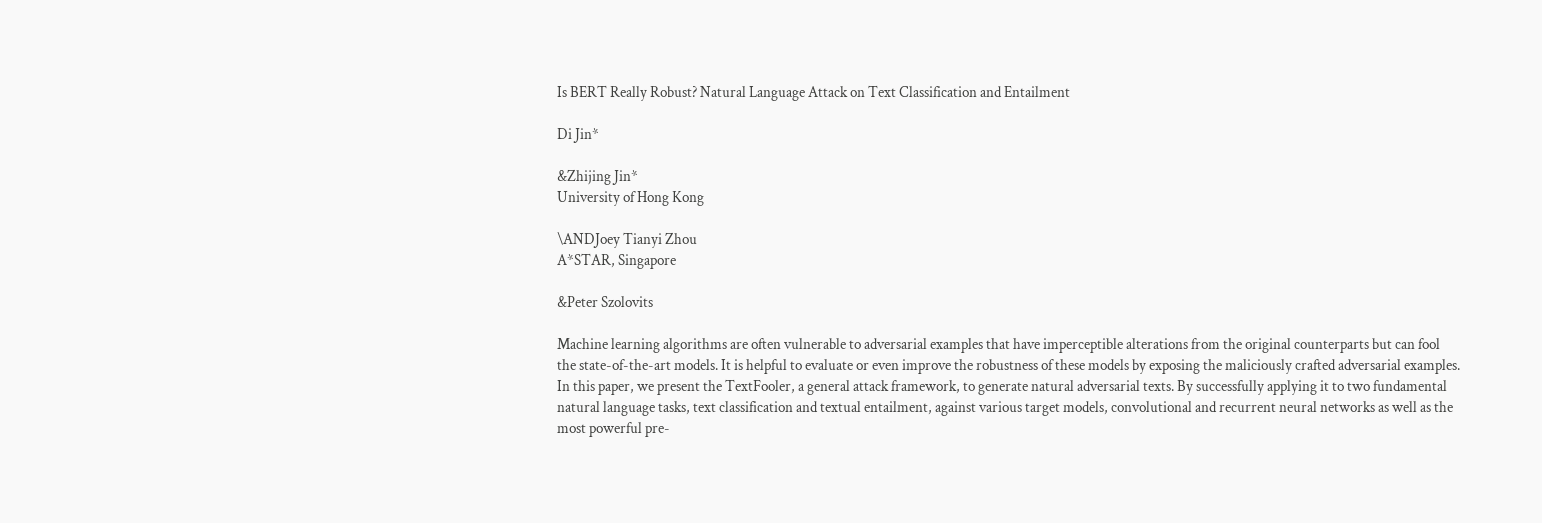Is BERT Really Robust? Natural Language Attack on Text Classification and Entailment

Di Jin*

&Zhijing Jin*
University of Hong Kong

\ANDJoey Tianyi Zhou
A*STAR, Singapore

&Peter Szolovits

Machine learning algorithms are often vulnerable to adversarial examples that have imperceptible alterations from the original counterparts but can fool the state-of-the-art models. It is helpful to evaluate or even improve the robustness of these models by exposing the maliciously crafted adversarial examples. In this paper, we present the TextFooler, a general attack framework, to generate natural adversarial texts. By successfully applying it to two fundamental natural language tasks, text classification and textual entailment, against various target models, convolutional and recurrent neural networks as well as the most powerful pre-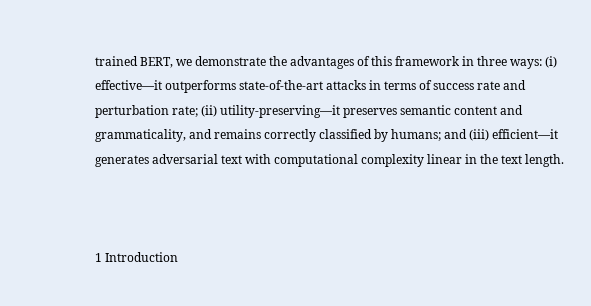trained BERT, we demonstrate the advantages of this framework in three ways: (i) effective—it outperforms state-of-the-art attacks in terms of success rate and perturbation rate; (ii) utility-preserving—it preserves semantic content and grammaticality, and remains correctly classified by humans; and (iii) efficient—it generates adversarial text with computational complexity linear in the text length.



1 Introduction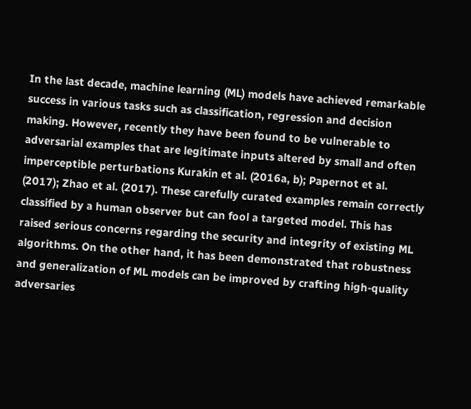In the last decade, machine learning (ML) models have achieved remarkable success in various tasks such as classification, regression and decision making. However, recently they have been found to be vulnerable to adversarial examples that are legitimate inputs altered by small and often imperceptible perturbations Kurakin et al. (2016a, b); Papernot et al. (2017); Zhao et al. (2017). These carefully curated examples remain correctly classified by a human observer but can fool a targeted model. This has raised serious concerns regarding the security and integrity of existing ML algorithms. On the other hand, it has been demonstrated that robustness and generalization of ML models can be improved by crafting high-quality adversaries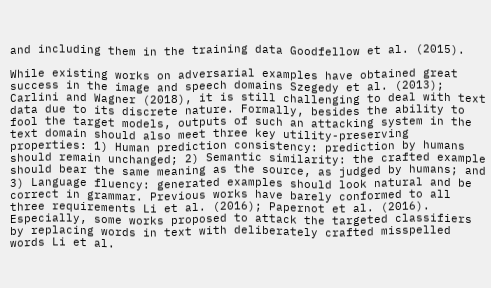and including them in the training data Goodfellow et al. (2015).

While existing works on adversarial examples have obtained great success in the image and speech domains Szegedy et al. (2013); Carlini and Wagner (2018), it is still challenging to deal with text data due to its discrete nature. Formally, besides the ability to fool the target models, outputs of such an attacking system in the text domain should also meet three key utility-preserving properties: 1) Human prediction consistency: prediction by humans should remain unchanged; 2) Semantic similarity: the crafted example should bear the same meaning as the source, as judged by humans; and 3) Language fluency: generated examples should look natural and be correct in grammar. Previous works have barely conformed to all three requirements Li et al. (2016); Papernot et al. (2016). Especially, some works proposed to attack the targeted classifiers by replacing words in text with deliberately crafted misspelled words Li et al.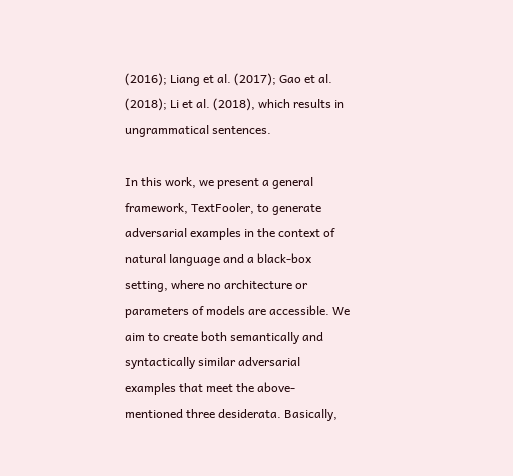(2016); Liang et al. (2017); Gao et al. (2018); Li et al. (2018), which results in ungrammatical sentences.

In this work, we present a general framework, TextFooler, to generate adversarial examples in the context of natural language and a black-box setting, where no architecture or parameters of models are accessible. We aim to create both semantically and syntactically similar adversarial examples that meet the above-mentioned three desiderata. Basically,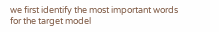we first identify the most important words for the target model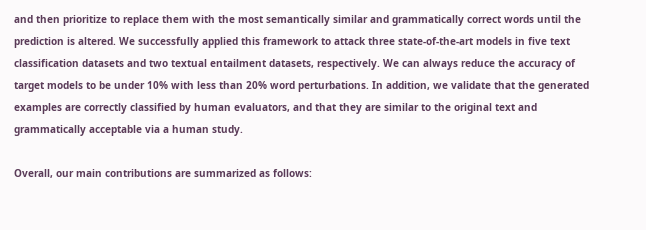and then prioritize to replace them with the most semantically similar and grammatically correct words until the prediction is altered. We successfully applied this framework to attack three state-of-the-art models in five text classification datasets and two textual entailment datasets, respectively. We can always reduce the accuracy of target models to be under 10% with less than 20% word perturbations. In addition, we validate that the generated examples are correctly classified by human evaluators, and that they are similar to the original text and grammatically acceptable via a human study.

Overall, our main contributions are summarized as follows: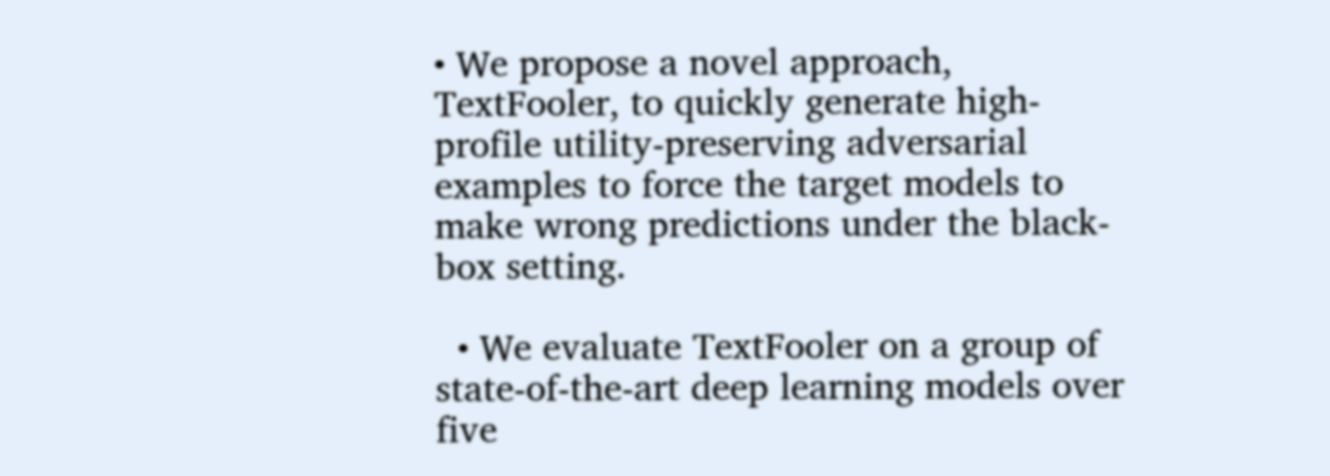• We propose a novel approach, TextFooler, to quickly generate high-profile utility-preserving adversarial examples to force the target models to make wrong predictions under the black-box setting.

  • We evaluate TextFooler on a group of state-of-the-art deep learning models over five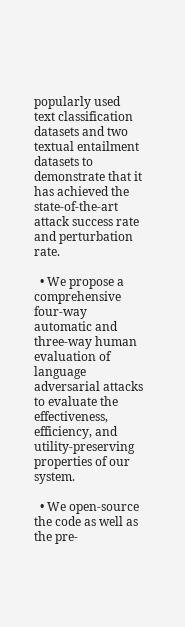popularly used text classification datasets and two textual entailment datasets to demonstrate that it has achieved the state-of-the-art attack success rate and perturbation rate.

  • We propose a comprehensive four-way automatic and three-way human evaluation of language adversarial attacks to evaluate the effectiveness, efficiency, and utility-preserving properties of our system.

  • We open-source the code as well as the pre-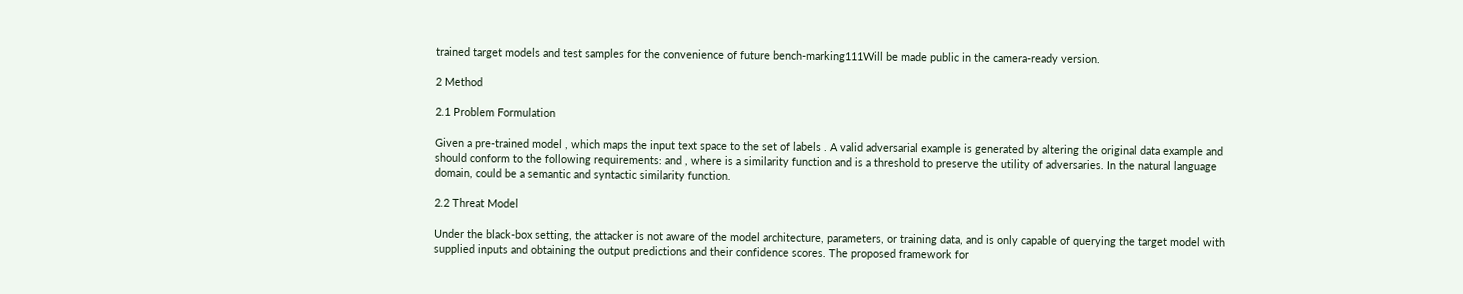trained target models and test samples for the convenience of future bench-marking111Will be made public in the camera-ready version.

2 Method

2.1 Problem Formulation

Given a pre-trained model , which maps the input text space to the set of labels . A valid adversarial example is generated by altering the original data example and should conform to the following requirements: and , where is a similarity function and is a threshold to preserve the utility of adversaries. In the natural language domain, could be a semantic and syntactic similarity function.

2.2 Threat Model

Under the black-box setting, the attacker is not aware of the model architecture, parameters, or training data, and is only capable of querying the target model with supplied inputs and obtaining the output predictions and their confidence scores. The proposed framework for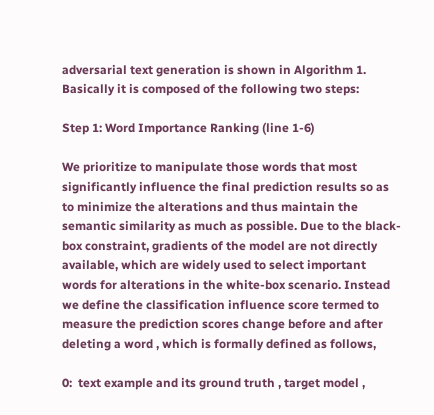adversarial text generation is shown in Algorithm 1. Basically it is composed of the following two steps:

Step 1: Word Importance Ranking (line 1-6)

We prioritize to manipulate those words that most significantly influence the final prediction results so as to minimize the alterations and thus maintain the semantic similarity as much as possible. Due to the black-box constraint, gradients of the model are not directly available, which are widely used to select important words for alterations in the white-box scenario. Instead we define the classification influence score termed to measure the prediction scores change before and after deleting a word , which is formally defined as follows,

0:  text example and its ground truth , target model ,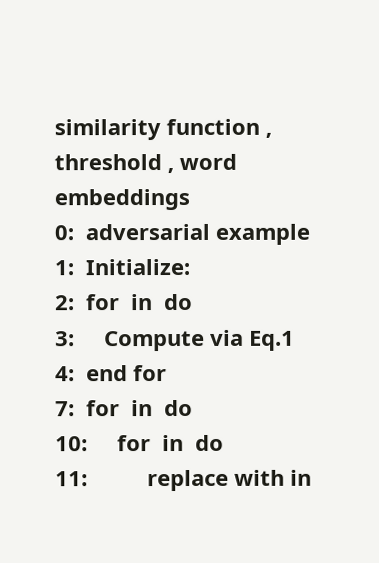similarity function , threshold , word embeddings
0:  adversarial example
1:  Initialize:
2:  for  in  do
3:     Compute via Eq.1
4:  end for
7:  for  in  do
10:     for  in  do
11:          replace with in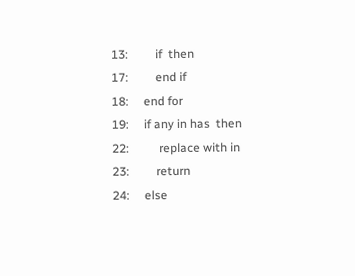13:         if  then
17:         end if
18:     end for
19:     if any in has  then
22:          replace with in
23:         return
24:     else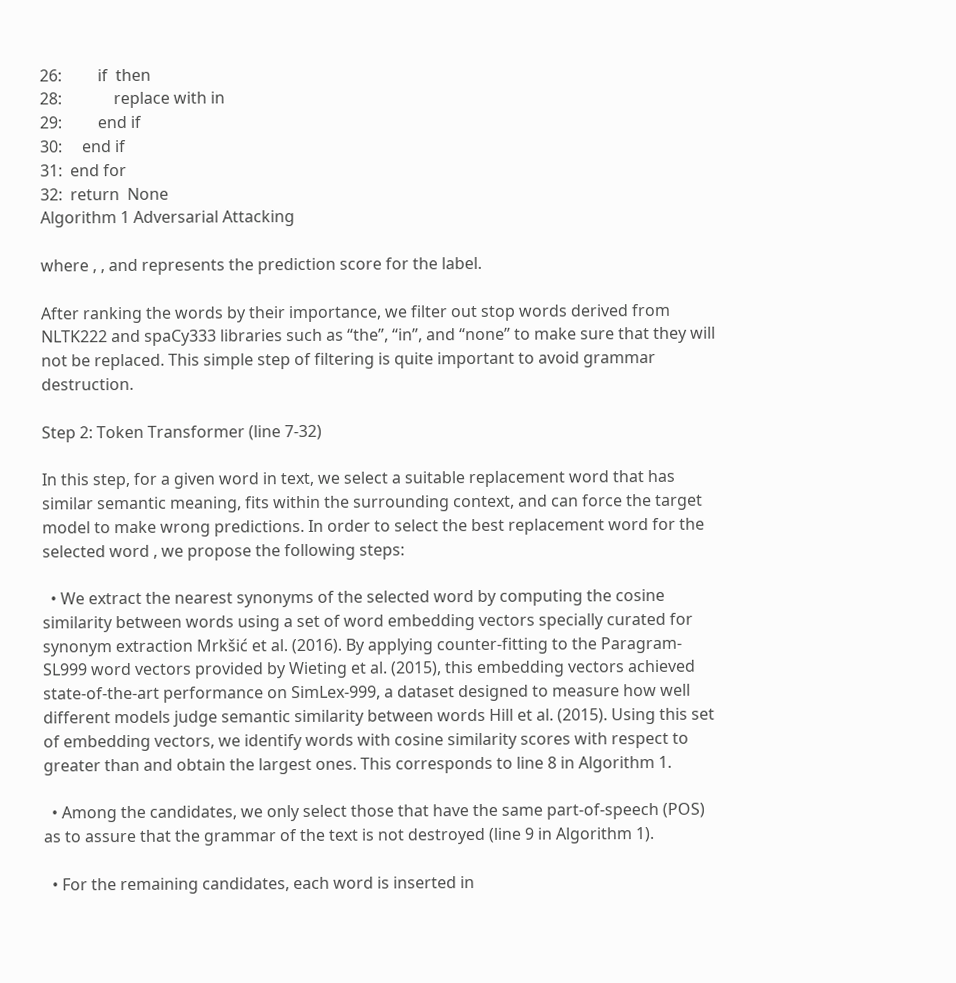26:         if  then
28:             replace with in
29:         end if
30:     end if
31:  end for
32:  return  None
Algorithm 1 Adversarial Attacking

where , , and represents the prediction score for the label.

After ranking the words by their importance, we filter out stop words derived from NLTK222 and spaCy333 libraries such as “the”, “in”, and “none” to make sure that they will not be replaced. This simple step of filtering is quite important to avoid grammar destruction.

Step 2: Token Transformer (line 7-32)

In this step, for a given word in text, we select a suitable replacement word that has similar semantic meaning, fits within the surrounding context, and can force the target model to make wrong predictions. In order to select the best replacement word for the selected word , we propose the following steps:

  • We extract the nearest synonyms of the selected word by computing the cosine similarity between words using a set of word embedding vectors specially curated for synonym extraction Mrkšić et al. (2016). By applying counter-fitting to the Paragram-SL999 word vectors provided by Wieting et al. (2015), this embedding vectors achieved state-of-the-art performance on SimLex-999, a dataset designed to measure how well different models judge semantic similarity between words Hill et al. (2015). Using this set of embedding vectors, we identify words with cosine similarity scores with respect to greater than and obtain the largest ones. This corresponds to line 8 in Algorithm 1.

  • Among the candidates, we only select those that have the same part-of-speech (POS) as to assure that the grammar of the text is not destroyed (line 9 in Algorithm 1).

  • For the remaining candidates, each word is inserted in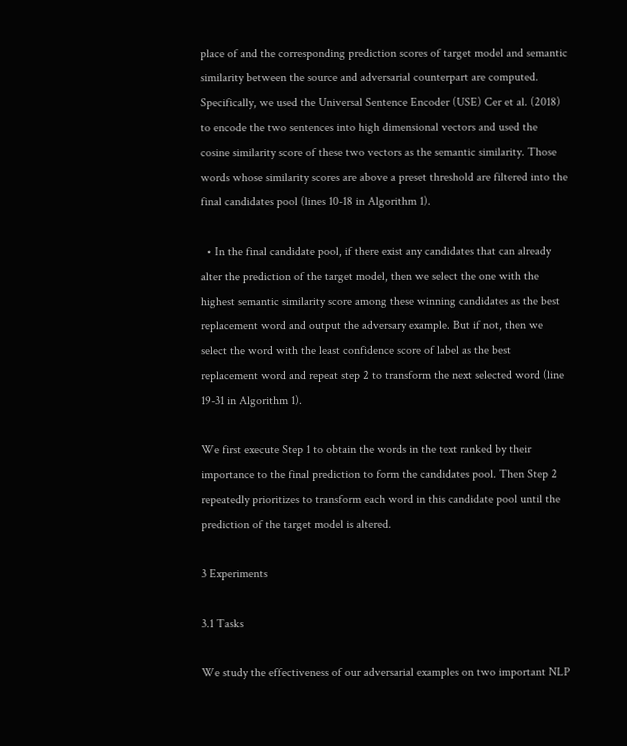place of and the corresponding prediction scores of target model and semantic similarity between the source and adversarial counterpart are computed. Specifically, we used the Universal Sentence Encoder (USE) Cer et al. (2018) to encode the two sentences into high dimensional vectors and used the cosine similarity score of these two vectors as the semantic similarity. Those words whose similarity scores are above a preset threshold are filtered into the final candidates pool (lines 10-18 in Algorithm 1).

  • In the final candidate pool, if there exist any candidates that can already alter the prediction of the target model, then we select the one with the highest semantic similarity score among these winning candidates as the best replacement word and output the adversary example. But if not, then we select the word with the least confidence score of label as the best replacement word and repeat step 2 to transform the next selected word (line 19-31 in Algorithm 1).

We first execute Step 1 to obtain the words in the text ranked by their importance to the final prediction to form the candidates pool. Then Step 2 repeatedly prioritizes to transform each word in this candidate pool until the prediction of the target model is altered.

3 Experiments

3.1 Tasks

We study the effectiveness of our adversarial examples on two important NLP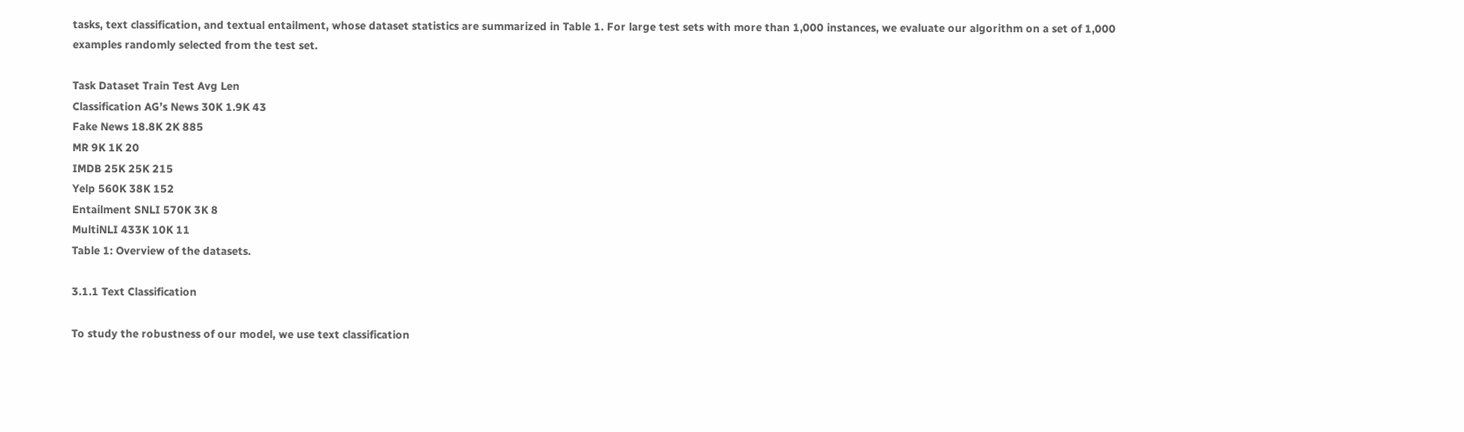tasks, text classification, and textual entailment, whose dataset statistics are summarized in Table 1. For large test sets with more than 1,000 instances, we evaluate our algorithm on a set of 1,000 examples randomly selected from the test set.

Task Dataset Train Test Avg Len
Classification AG’s News 30K 1.9K 43
Fake News 18.8K 2K 885
MR 9K 1K 20
IMDB 25K 25K 215
Yelp 560K 38K 152
Entailment SNLI 570K 3K 8
MultiNLI 433K 10K 11
Table 1: Overview of the datasets.

3.1.1 Text Classification

To study the robustness of our model, we use text classification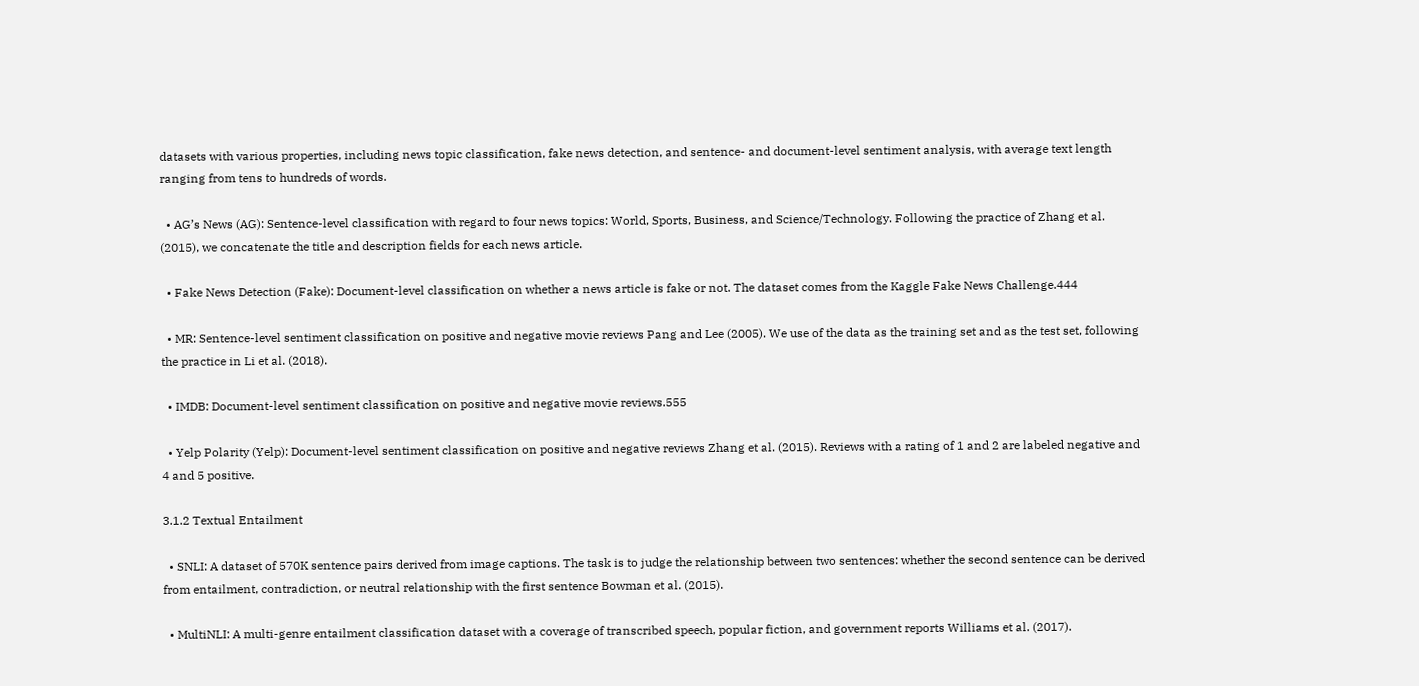datasets with various properties, including news topic classification, fake news detection, and sentence- and document-level sentiment analysis, with average text length ranging from tens to hundreds of words.

  • AG’s News (AG): Sentence-level classification with regard to four news topics: World, Sports, Business, and Science/Technology. Following the practice of Zhang et al. (2015), we concatenate the title and description fields for each news article.

  • Fake News Detection (Fake): Document-level classification on whether a news article is fake or not. The dataset comes from the Kaggle Fake News Challenge.444

  • MR: Sentence-level sentiment classification on positive and negative movie reviews Pang and Lee (2005). We use of the data as the training set and as the test set, following the practice in Li et al. (2018).

  • IMDB: Document-level sentiment classification on positive and negative movie reviews.555

  • Yelp Polarity (Yelp): Document-level sentiment classification on positive and negative reviews Zhang et al. (2015). Reviews with a rating of 1 and 2 are labeled negative and 4 and 5 positive.

3.1.2 Textual Entailment

  • SNLI: A dataset of 570K sentence pairs derived from image captions. The task is to judge the relationship between two sentences: whether the second sentence can be derived from entailment, contradiction, or neutral relationship with the first sentence Bowman et al. (2015).

  • MultiNLI: A multi-genre entailment classification dataset with a coverage of transcribed speech, popular fiction, and government reports Williams et al. (2017).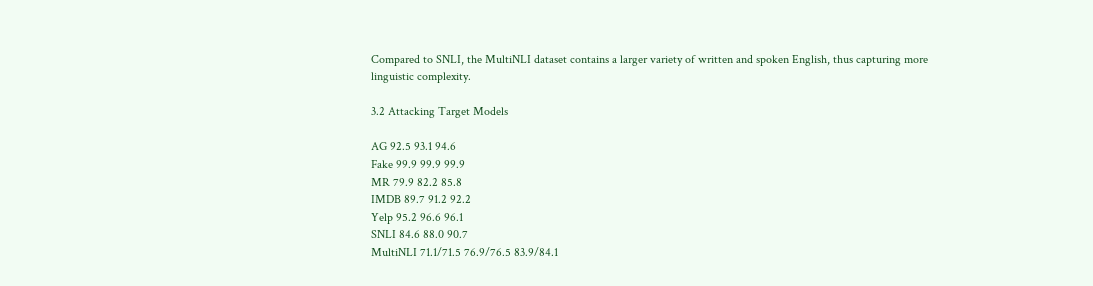Compared to SNLI, the MultiNLI dataset contains a larger variety of written and spoken English, thus capturing more linguistic complexity.

3.2 Attacking Target Models

AG 92.5 93.1 94.6
Fake 99.9 99.9 99.9
MR 79.9 82.2 85.8
IMDB 89.7 91.2 92.2
Yelp 95.2 96.6 96.1
SNLI 84.6 88.0 90.7
MultiNLI 71.1/71.5 76.9/76.5 83.9/84.1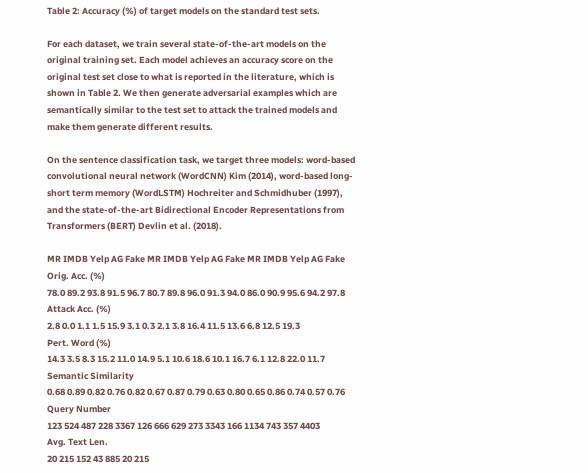Table 2: Accuracy (%) of target models on the standard test sets.

For each dataset, we train several state-of-the-art models on the original training set. Each model achieves an accuracy score on the original test set close to what is reported in the literature, which is shown in Table 2. We then generate adversarial examples which are semantically similar to the test set to attack the trained models and make them generate different results.

On the sentence classification task, we target three models: word-based convolutional neural network (WordCNN) Kim (2014), word-based long-short term memory (WordLSTM) Hochreiter and Schmidhuber (1997), and the state-of-the-art Bidirectional Encoder Representations from Transformers (BERT) Devlin et al. (2018).

MR IMDB Yelp AG Fake MR IMDB Yelp AG Fake MR IMDB Yelp AG Fake
Orig. Acc. (%)
78.0 89.2 93.8 91.5 96.7 80.7 89.8 96.0 91.3 94.0 86.0 90.9 95.6 94.2 97.8
Attack Acc. (%)
2.8 0.0 1.1 1.5 15.9 3.1 0.3 2.1 3.8 16.4 11.5 13.6 6.8 12.5 19.3
Pert. Word (%)
14.3 3.5 8.3 15.2 11.0 14.9 5.1 10.6 18.6 10.1 16.7 6.1 12.8 22.0 11.7
Semantic Similarity
0.68 0.89 0.82 0.76 0.82 0.67 0.87 0.79 0.63 0.80 0.65 0.86 0.74 0.57 0.76
Query Number
123 524 487 228 3367 126 666 629 273 3343 166 1134 743 357 4403
Avg. Text Len.
20 215 152 43 885 20 215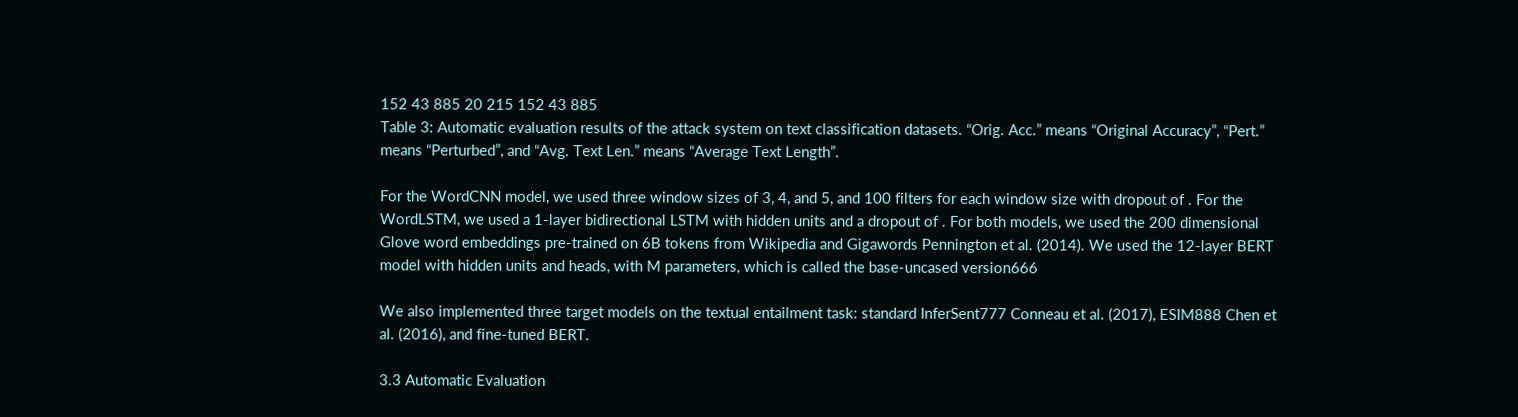152 43 885 20 215 152 43 885
Table 3: Automatic evaluation results of the attack system on text classification datasets. “Orig. Acc.” means “Original Accuracy”, “Pert.” means “Perturbed”, and “Avg. Text Len.” means “Average Text Length”.

For the WordCNN model, we used three window sizes of 3, 4, and 5, and 100 filters for each window size with dropout of . For the WordLSTM, we used a 1-layer bidirectional LSTM with hidden units and a dropout of . For both models, we used the 200 dimensional Glove word embeddings pre-trained on 6B tokens from Wikipedia and Gigawords Pennington et al. (2014). We used the 12-layer BERT model with hidden units and heads, with M parameters, which is called the base-uncased version666

We also implemented three target models on the textual entailment task: standard InferSent777 Conneau et al. (2017), ESIM888 Chen et al. (2016), and fine-tuned BERT.

3.3 Automatic Evaluation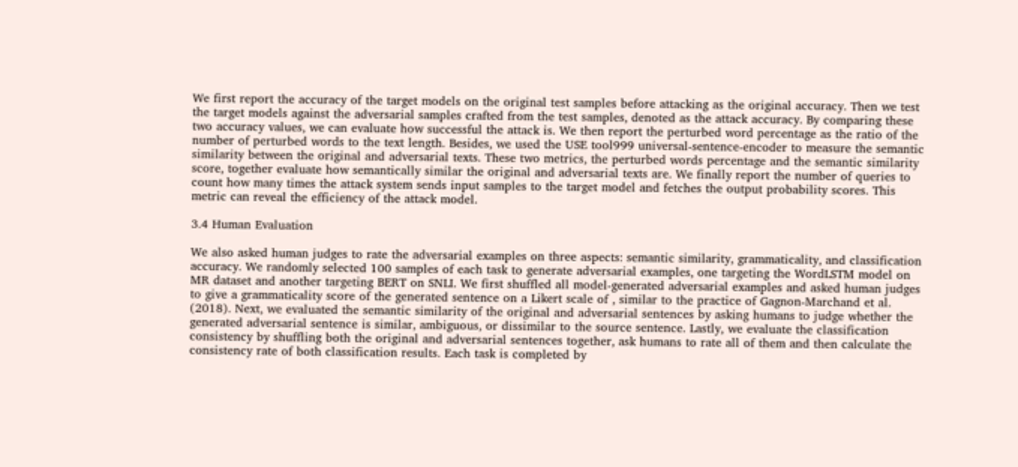We first report the accuracy of the target models on the original test samples before attacking as the original accuracy. Then we test the target models against the adversarial samples crafted from the test samples, denoted as the attack accuracy. By comparing these two accuracy values, we can evaluate how successful the attack is. We then report the perturbed word percentage as the ratio of the number of perturbed words to the text length. Besides, we used the USE tool999 universal-sentence-encoder to measure the semantic similarity between the original and adversarial texts. These two metrics, the perturbed words percentage and the semantic similarity score, together evaluate how semantically similar the original and adversarial texts are. We finally report the number of queries to count how many times the attack system sends input samples to the target model and fetches the output probability scores. This metric can reveal the efficiency of the attack model.

3.4 Human Evaluation

We also asked human judges to rate the adversarial examples on three aspects: semantic similarity, grammaticality, and classification accuracy. We randomly selected 100 samples of each task to generate adversarial examples, one targeting the WordLSTM model on MR dataset and another targeting BERT on SNLI. We first shuffled all model-generated adversarial examples and asked human judges to give a grammaticality score of the generated sentence on a Likert scale of , similar to the practice of Gagnon-Marchand et al. (2018). Next, we evaluated the semantic similarity of the original and adversarial sentences by asking humans to judge whether the generated adversarial sentence is similar, ambiguous, or dissimilar to the source sentence. Lastly, we evaluate the classification consistency by shuffling both the original and adversarial sentences together, ask humans to rate all of them and then calculate the consistency rate of both classification results. Each task is completed by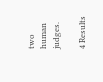two human judges.

4 Results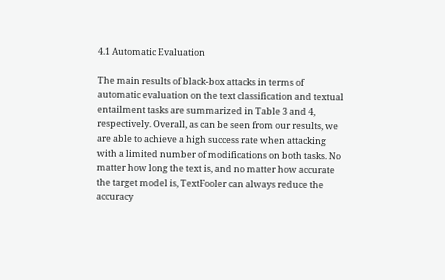4.1 Automatic Evaluation

The main results of black-box attacks in terms of automatic evaluation on the text classification and textual entailment tasks are summarized in Table 3 and 4, respectively. Overall, as can be seen from our results, we are able to achieve a high success rate when attacking with a limited number of modifications on both tasks. No matter how long the text is, and no matter how accurate the target model is, TextFooler can always reduce the accuracy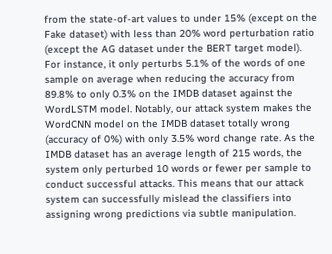from the state-of-art values to under 15% (except on the Fake dataset) with less than 20% word perturbation ratio (except the AG dataset under the BERT target model). For instance, it only perturbs 5.1% of the words of one sample on average when reducing the accuracy from 89.8% to only 0.3% on the IMDB dataset against the WordLSTM model. Notably, our attack system makes the WordCNN model on the IMDB dataset totally wrong (accuracy of 0%) with only 3.5% word change rate. As the IMDB dataset has an average length of 215 words, the system only perturbed 10 words or fewer per sample to conduct successful attacks. This means that our attack system can successfully mislead the classifiers into assigning wrong predictions via subtle manipulation.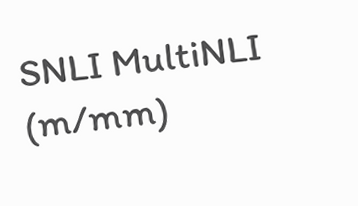SNLI MultiNLI (m/mm)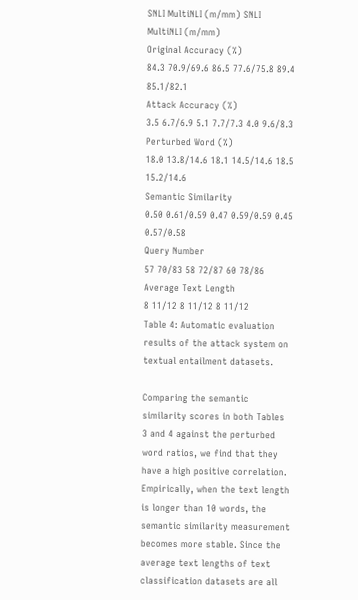SNLI MultiNLI (m/mm) SNLI MultiNLI (m/mm)
Original Accuracy (%)
84.3 70.9/69.6 86.5 77.6/75.8 89.4 85.1/82.1
Attack Accuracy (%)
3.5 6.7/6.9 5.1 7.7/7.3 4.0 9.6/8.3
Perturbed Word (%)
18.0 13.8/14.6 18.1 14.5/14.6 18.5 15.2/14.6
Semantic Similarity
0.50 0.61/0.59 0.47 0.59/0.59 0.45 0.57/0.58
Query Number
57 70/83 58 72/87 60 78/86
Average Text Length
8 11/12 8 11/12 8 11/12
Table 4: Automatic evaluation results of the attack system on textual entailment datasets.

Comparing the semantic similarity scores in both Tables 3 and 4 against the perturbed word ratios, we find that they have a high positive correlation. Empirically, when the text length is longer than 10 words, the semantic similarity measurement becomes more stable. Since the average text lengths of text classification datasets are all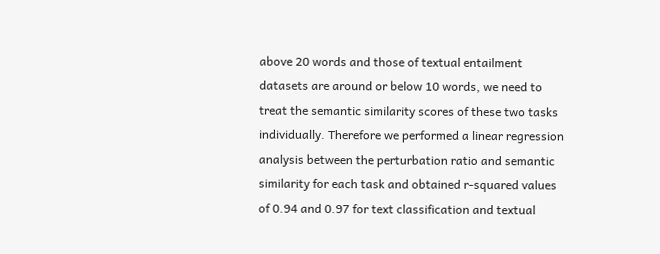above 20 words and those of textual entailment datasets are around or below 10 words, we need to treat the semantic similarity scores of these two tasks individually. Therefore we performed a linear regression analysis between the perturbation ratio and semantic similarity for each task and obtained r-squared values of 0.94 and 0.97 for text classification and textual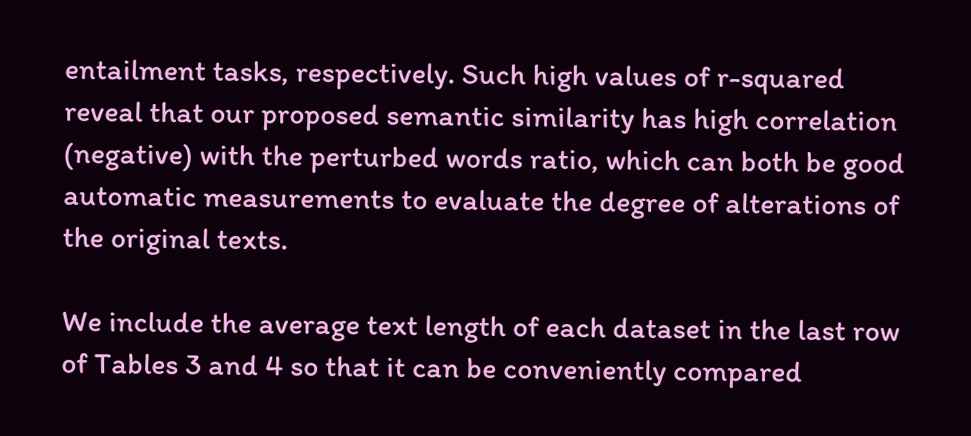entailment tasks, respectively. Such high values of r-squared reveal that our proposed semantic similarity has high correlation (negative) with the perturbed words ratio, which can both be good automatic measurements to evaluate the degree of alterations of the original texts.

We include the average text length of each dataset in the last row of Tables 3 and 4 so that it can be conveniently compared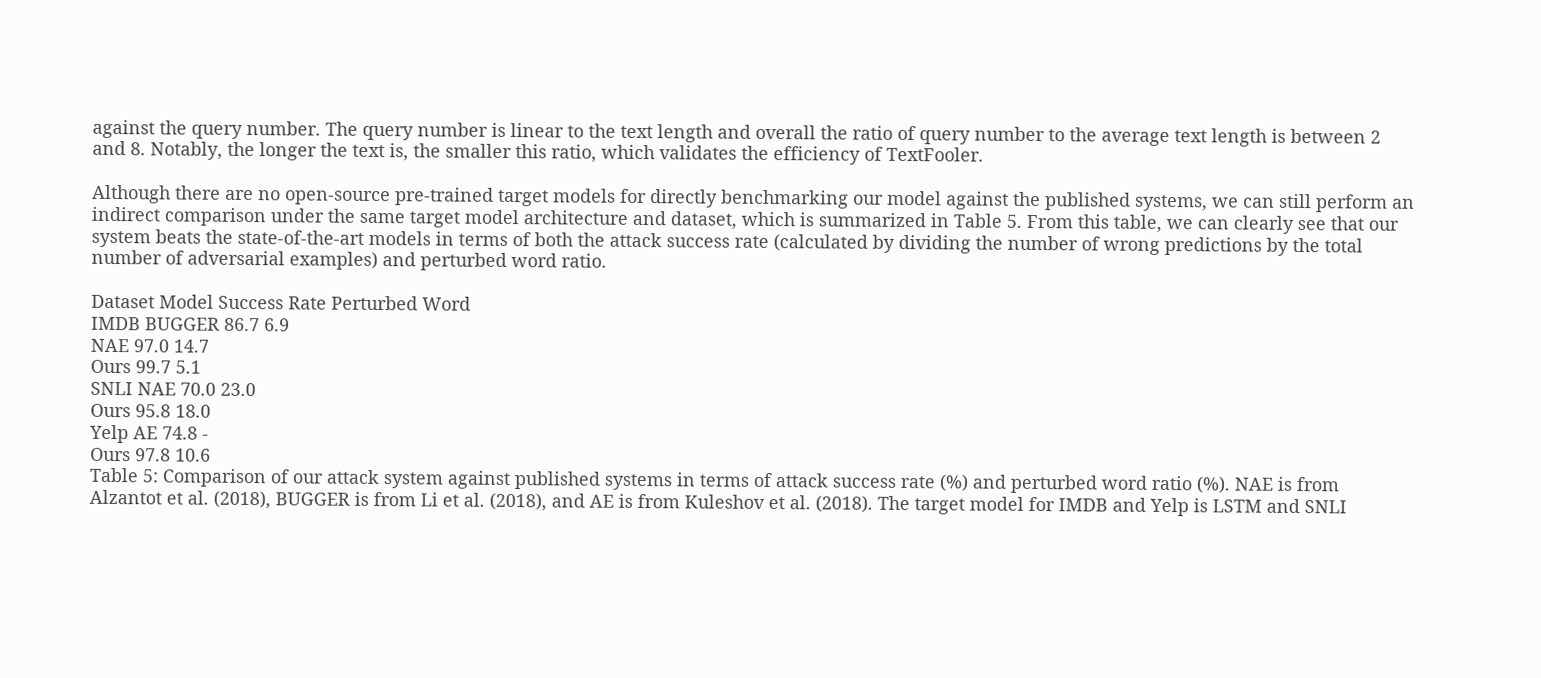against the query number. The query number is linear to the text length and overall the ratio of query number to the average text length is between 2 and 8. Notably, the longer the text is, the smaller this ratio, which validates the efficiency of TextFooler.

Although there are no open-source pre-trained target models for directly benchmarking our model against the published systems, we can still perform an indirect comparison under the same target model architecture and dataset, which is summarized in Table 5. From this table, we can clearly see that our system beats the state-of-the-art models in terms of both the attack success rate (calculated by dividing the number of wrong predictions by the total number of adversarial examples) and perturbed word ratio.

Dataset Model Success Rate Perturbed Word
IMDB BUGGER 86.7 6.9
NAE 97.0 14.7
Ours 99.7 5.1
SNLI NAE 70.0 23.0
Ours 95.8 18.0
Yelp AE 74.8 -
Ours 97.8 10.6
Table 5: Comparison of our attack system against published systems in terms of attack success rate (%) and perturbed word ratio (%). NAE is from Alzantot et al. (2018), BUGGER is from Li et al. (2018), and AE is from Kuleshov et al. (2018). The target model for IMDB and Yelp is LSTM and SNLI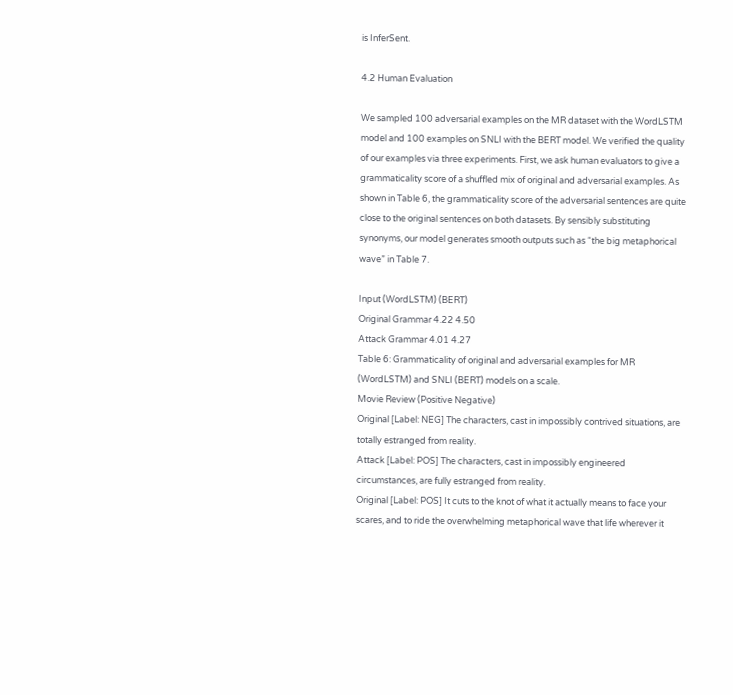is InferSent.

4.2 Human Evaluation

We sampled 100 adversarial examples on the MR dataset with the WordLSTM model and 100 examples on SNLI with the BERT model. We verified the quality of our examples via three experiments. First, we ask human evaluators to give a grammaticality score of a shuffled mix of original and adversarial examples. As shown in Table 6, the grammaticality score of the adversarial sentences are quite close to the original sentences on both datasets. By sensibly substituting synonyms, our model generates smooth outputs such as “the big metaphorical wave” in Table 7.

Input (WordLSTM) (BERT)
Original Grammar 4.22 4.50
Attack Grammar 4.01 4.27
Table 6: Grammaticality of original and adversarial examples for MR (WordLSTM) and SNLI (BERT) models on a scale.
Movie Review (Positive Negative)
Original [Label: NEG] The characters, cast in impossibly contrived situations, are totally estranged from reality.
Attack [Label: POS] The characters, cast in impossibly engineered circumstances, are fully estranged from reality.
Original [Label: POS] It cuts to the knot of what it actually means to face your scares, and to ride the overwhelming metaphorical wave that life wherever it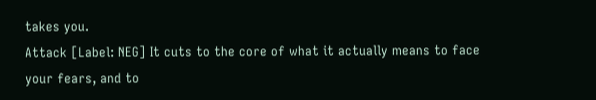takes you.
Attack [Label: NEG] It cuts to the core of what it actually means to face your fears, and to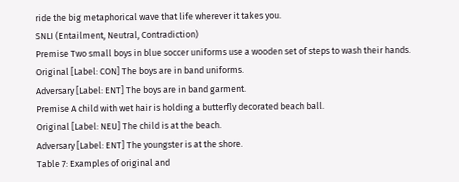ride the big metaphorical wave that life wherever it takes you.
SNLI (Entailment, Neutral, Contradiction)
Premise Two small boys in blue soccer uniforms use a wooden set of steps to wash their hands.
Original [Label: CON] The boys are in band uniforms.
Adversary [Label: ENT] The boys are in band garment.
Premise A child with wet hair is holding a butterfly decorated beach ball.
Original [Label: NEU] The child is at the beach.
Adversary [Label: ENT] The youngster is at the shore.
Table 7: Examples of original and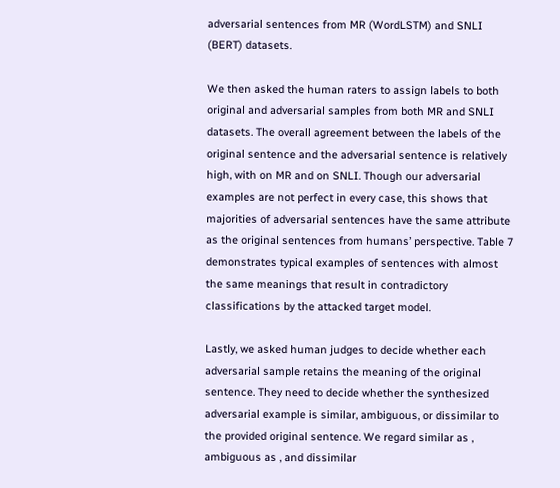adversarial sentences from MR (WordLSTM) and SNLI (BERT) datasets.

We then asked the human raters to assign labels to both original and adversarial samples from both MR and SNLI datasets. The overall agreement between the labels of the original sentence and the adversarial sentence is relatively high, with on MR and on SNLI. Though our adversarial examples are not perfect in every case, this shows that majorities of adversarial sentences have the same attribute as the original sentences from humans’ perspective. Table 7 demonstrates typical examples of sentences with almost the same meanings that result in contradictory classifications by the attacked target model.

Lastly, we asked human judges to decide whether each adversarial sample retains the meaning of the original sentence. They need to decide whether the synthesized adversarial example is similar, ambiguous, or dissimilar to the provided original sentence. We regard similar as , ambiguous as , and dissimilar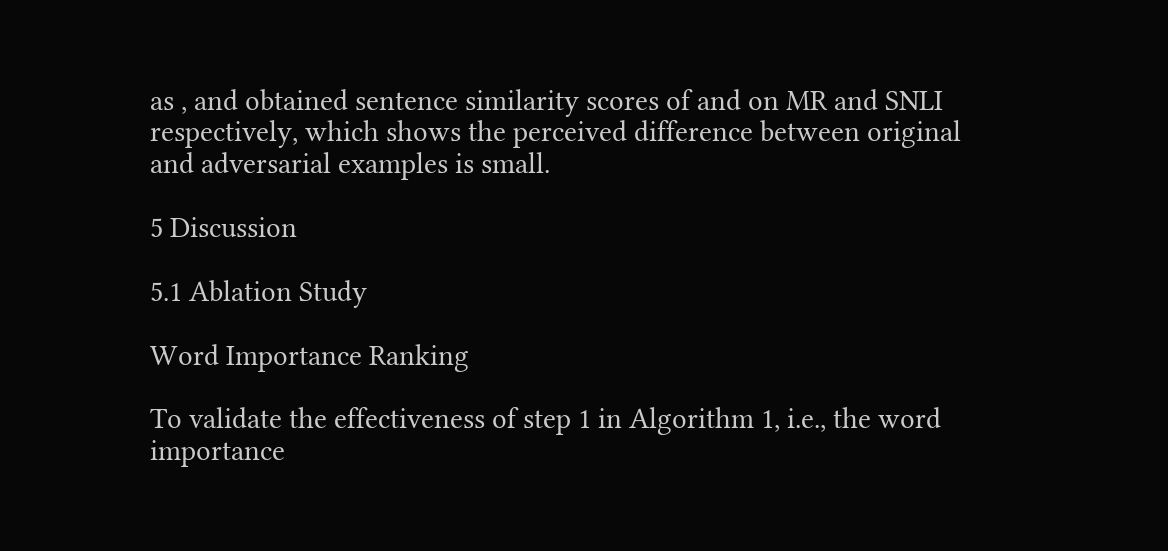as , and obtained sentence similarity scores of and on MR and SNLI respectively, which shows the perceived difference between original and adversarial examples is small.

5 Discussion

5.1 Ablation Study

Word Importance Ranking

To validate the effectiveness of step 1 in Algorithm 1, i.e., the word importance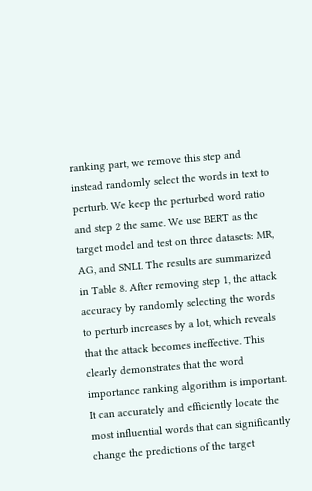ranking part, we remove this step and instead randomly select the words in text to perturb. We keep the perturbed word ratio and step 2 the same. We use BERT as the target model and test on three datasets: MR, AG, and SNLI. The results are summarized in Table 8. After removing step 1, the attack accuracy by randomly selecting the words to perturb increases by a lot, which reveals that the attack becomes ineffective. This clearly demonstrates that the word importance ranking algorithm is important. It can accurately and efficiently locate the most influential words that can significantly change the predictions of the target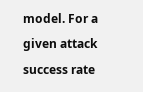model. For a given attack success rate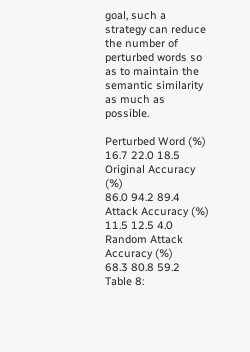goal, such a strategy can reduce the number of perturbed words so as to maintain the semantic similarity as much as possible.

Perturbed Word (%)
16.7 22.0 18.5
Original Accuracy (%)
86.0 94.2 89.4
Attack Accuracy (%)
11.5 12.5 4.0
Random Attack Accuracy (%)
68.3 80.8 59.2
Table 8: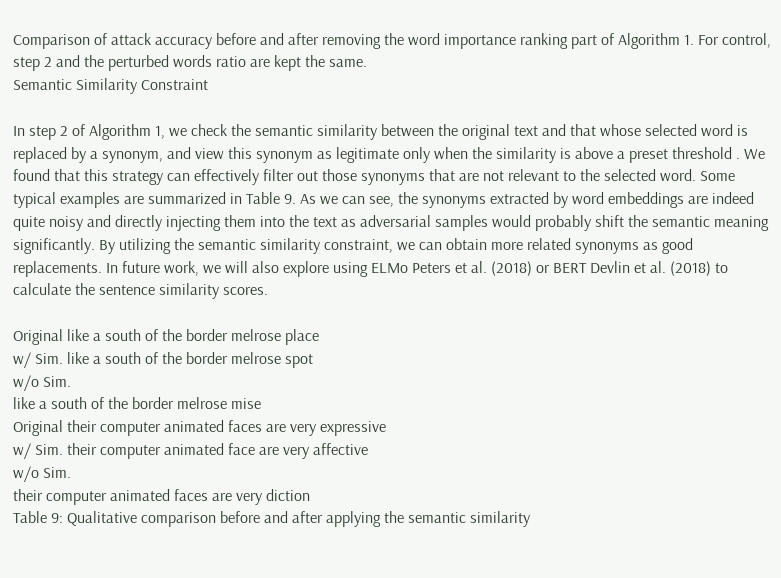Comparison of attack accuracy before and after removing the word importance ranking part of Algorithm 1. For control, step 2 and the perturbed words ratio are kept the same.
Semantic Similarity Constraint

In step 2 of Algorithm 1, we check the semantic similarity between the original text and that whose selected word is replaced by a synonym, and view this synonym as legitimate only when the similarity is above a preset threshold . We found that this strategy can effectively filter out those synonyms that are not relevant to the selected word. Some typical examples are summarized in Table 9. As we can see, the synonyms extracted by word embeddings are indeed quite noisy and directly injecting them into the text as adversarial samples would probably shift the semantic meaning significantly. By utilizing the semantic similarity constraint, we can obtain more related synonyms as good replacements. In future work, we will also explore using ELMo Peters et al. (2018) or BERT Devlin et al. (2018) to calculate the sentence similarity scores.

Original like a south of the border melrose place
w/ Sim. like a south of the border melrose spot
w/o Sim.
like a south of the border melrose mise
Original their computer animated faces are very expressive
w/ Sim. their computer animated face are very affective
w/o Sim.
their computer animated faces are very diction
Table 9: Qualitative comparison before and after applying the semantic similarity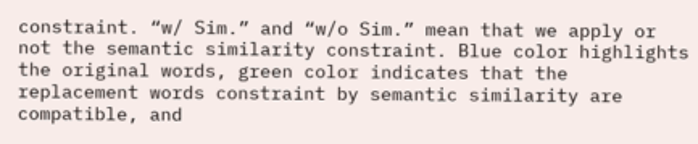constraint. “w/ Sim.” and “w/o Sim.” mean that we apply or not the semantic similarity constraint. Blue color highlights the original words, green color indicates that the replacement words constraint by semantic similarity are compatible, and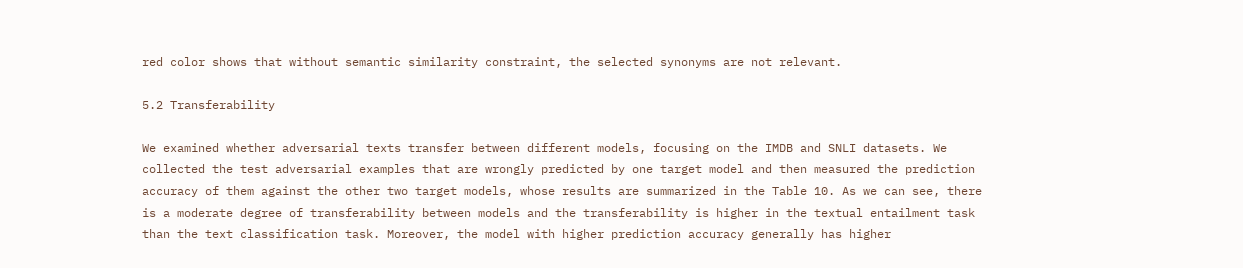red color shows that without semantic similarity constraint, the selected synonyms are not relevant.

5.2 Transferability

We examined whether adversarial texts transfer between different models, focusing on the IMDB and SNLI datasets. We collected the test adversarial examples that are wrongly predicted by one target model and then measured the prediction accuracy of them against the other two target models, whose results are summarized in the Table 10. As we can see, there is a moderate degree of transferability between models and the transferability is higher in the textual entailment task than the text classification task. Moreover, the model with higher prediction accuracy generally has higher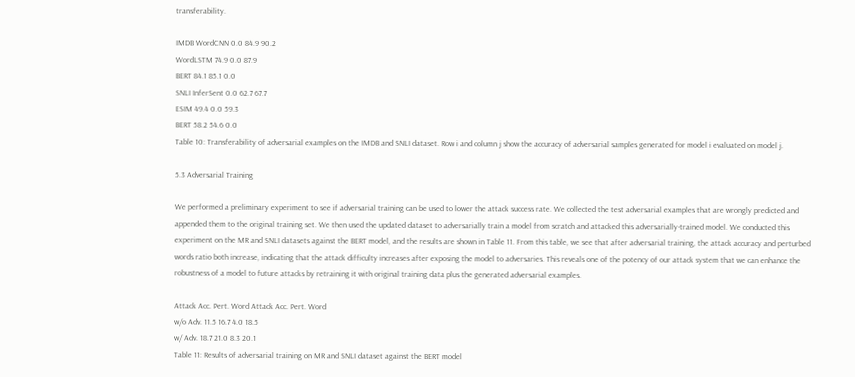transferability.

IMDB WordCNN 0.0 84.9 90.2
WordLSTM 74.9 0.0 87.9
BERT 84.1 85.1 0.0
SNLI InferSent 0.0 62.7 67.7
ESIM 49.4 0.0 59.3
BERT 58.2 54.6 0.0
Table 10: Transferability of adversarial examples on the IMDB and SNLI dataset. Row i and column j show the accuracy of adversarial samples generated for model i evaluated on model j.

5.3 Adversarial Training

We performed a preliminary experiment to see if adversarial training can be used to lower the attack success rate. We collected the test adversarial examples that are wrongly predicted and appended them to the original training set. We then used the updated dataset to adversarially train a model from scratch and attacked this adversarially-trained model. We conducted this experiment on the MR and SNLI datasets against the BERT model, and the results are shown in Table 11. From this table, we see that after adversarial training, the attack accuracy and perturbed words ratio both increase, indicating that the attack difficulty increases after exposing the model to adversaries. This reveals one of the potency of our attack system that we can enhance the robustness of a model to future attacks by retraining it with original training data plus the generated adversarial examples.

Attack Acc. Pert. Word Attack Acc. Pert. Word
w/o Adv. 11.5 16.7 4.0 18.5
w/ Adv. 18.7 21.0 8.3 20.1
Table 11: Results of adversarial training on MR and SNLI dataset against the BERT model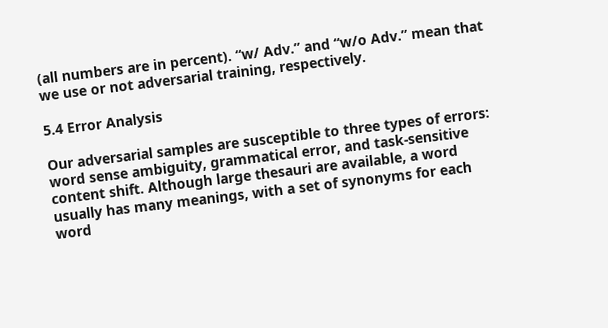(all numbers are in percent). “w/ Adv.” and “w/o Adv.” mean that we use or not adversarial training, respectively.

5.4 Error Analysis

Our adversarial samples are susceptible to three types of errors: word sense ambiguity, grammatical error, and task-sensitive content shift. Although large thesauri are available, a word usually has many meanings, with a set of synonyms for each word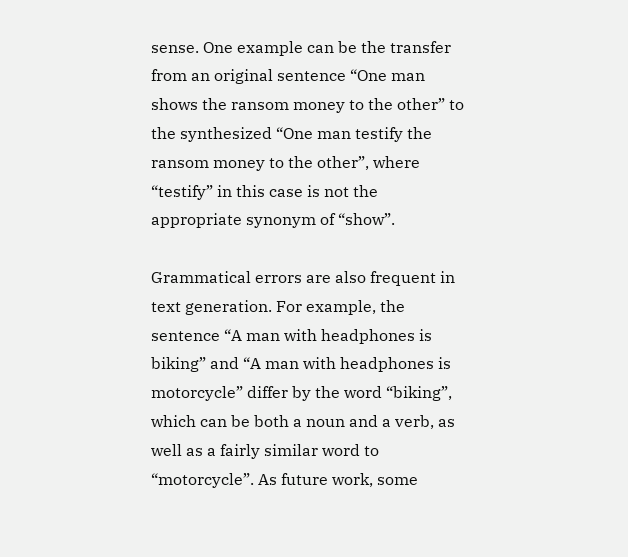sense. One example can be the transfer from an original sentence “One man shows the ransom money to the other” to the synthesized “One man testify the ransom money to the other”, where “testify” in this case is not the appropriate synonym of “show”.

Grammatical errors are also frequent in text generation. For example, the sentence “A man with headphones is biking” and “A man with headphones is motorcycle” differ by the word “biking”, which can be both a noun and a verb, as well as a fairly similar word to “motorcycle”. As future work, some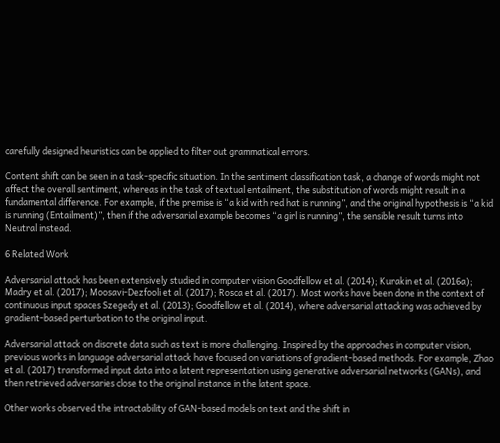carefully designed heuristics can be applied to filter out grammatical errors.

Content shift can be seen in a task-specific situation. In the sentiment classification task, a change of words might not affect the overall sentiment, whereas in the task of textual entailment, the substitution of words might result in a fundamental difference. For example, if the premise is “a kid with red hat is running”, and the original hypothesis is “a kid is running (Entailment)”, then if the adversarial example becomes “a girl is running”, the sensible result turns into Neutral instead.

6 Related Work

Adversarial attack has been extensively studied in computer vision Goodfellow et al. (2014); Kurakin et al. (2016a); Madry et al. (2017); Moosavi-Dezfooli et al. (2017); Rosca et al. (2017). Most works have been done in the context of continuous input spaces Szegedy et al. (2013); Goodfellow et al. (2014), where adversarial attacking was achieved by gradient-based perturbation to the original input.

Adversarial attack on discrete data such as text is more challenging. Inspired by the approaches in computer vision, previous works in language adversarial attack have focused on variations of gradient-based methods. For example, Zhao et al. (2017) transformed input data into a latent representation using generative adversarial networks (GANs), and then retrieved adversaries close to the original instance in the latent space.

Other works observed the intractability of GAN-based models on text and the shift in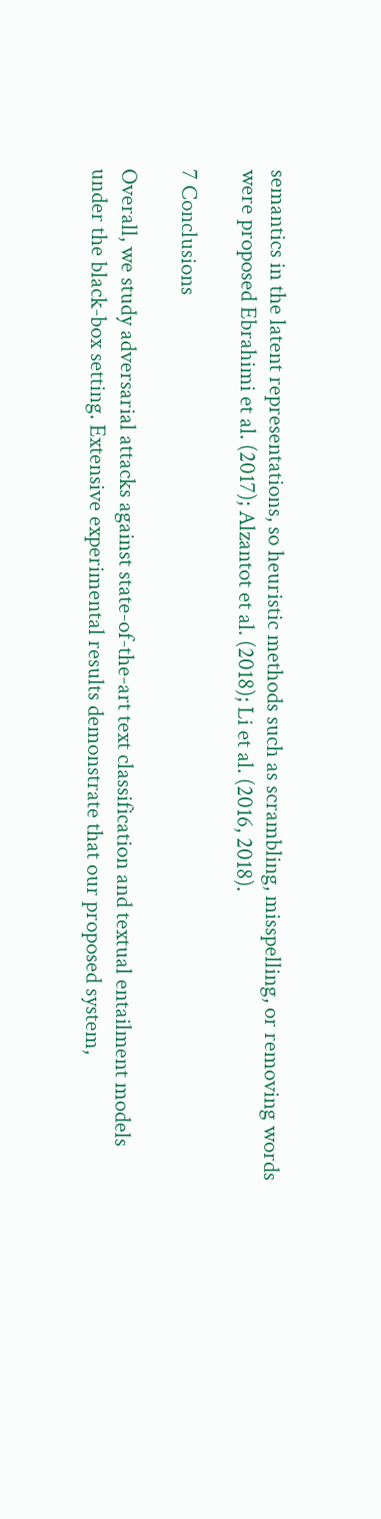semantics in the latent representations, so heuristic methods such as scrambling, misspelling, or removing words were proposed Ebrahimi et al. (2017); Alzantot et al. (2018); Li et al. (2016, 2018).

7 Conclusions

Overall, we study adversarial attacks against state-of-the-art text classification and textual entailment models under the black-box setting. Extensive experimental results demonstrate that our proposed system,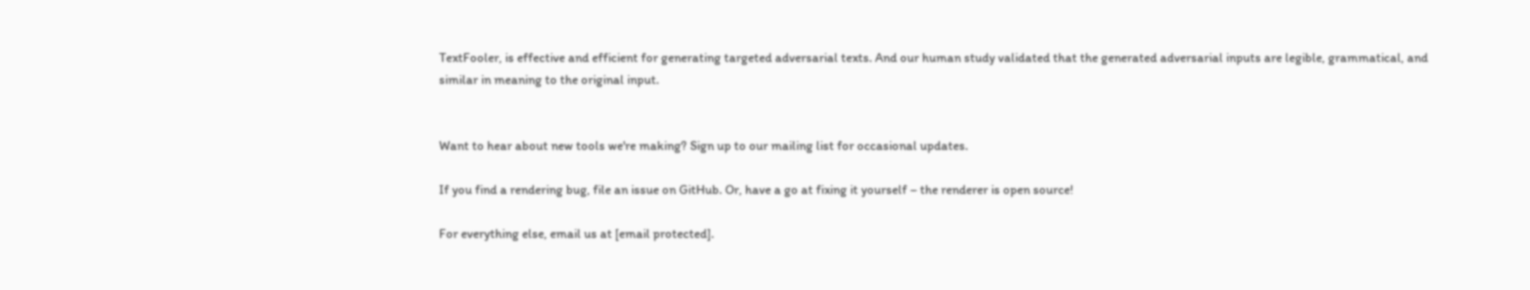TextFooler, is effective and efficient for generating targeted adversarial texts. And our human study validated that the generated adversarial inputs are legible, grammatical, and similar in meaning to the original input.


Want to hear about new tools we're making? Sign up to our mailing list for occasional updates.

If you find a rendering bug, file an issue on GitHub. Or, have a go at fixing it yourself – the renderer is open source!

For everything else, email us at [email protected].